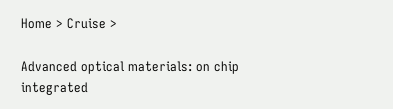Home > Cruise >

Advanced optical materials: on chip integrated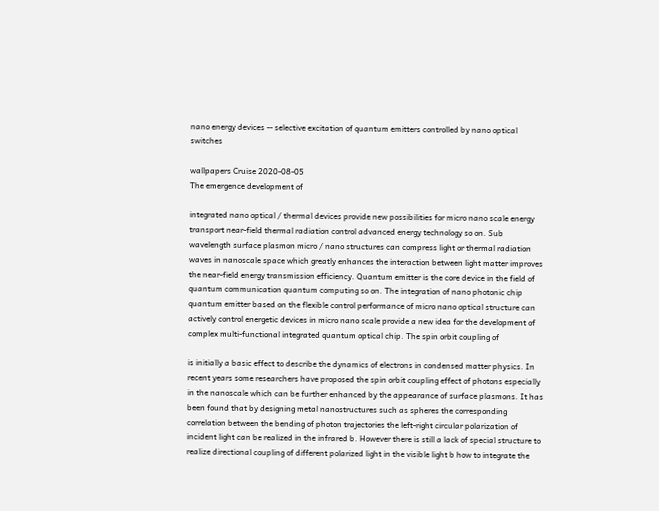nano energy devices -- selective excitation of quantum emitters controlled by nano optical switches

wallpapers Cruise 2020-08-05
The emergence development of

integrated nano optical / thermal devices provide new possibilities for micro nano scale energy transport near-field thermal radiation control advanced energy technology so on. Sub wavelength surface plasmon micro / nano structures can compress light or thermal radiation waves in nanoscale space which greatly enhances the interaction between light matter improves the near-field energy transmission efficiency. Quantum emitter is the core device in the field of quantum communication quantum computing so on. The integration of nano photonic chip quantum emitter based on the flexible control performance of micro nano optical structure can actively control energetic devices in micro nano scale provide a new idea for the development of complex multi-functional integrated quantum optical chip. The spin orbit coupling of

is initially a basic effect to describe the dynamics of electrons in condensed matter physics. In recent years some researchers have proposed the spin orbit coupling effect of photons especially in the nanoscale which can be further enhanced by the appearance of surface plasmons. It has been found that by designing metal nanostructures such as spheres the corresponding correlation between the bending of photon trajectories the left-right circular polarization of incident light can be realized in the infrared b. However there is still a lack of special structure to realize directional coupling of different polarized light in the visible light b how to integrate the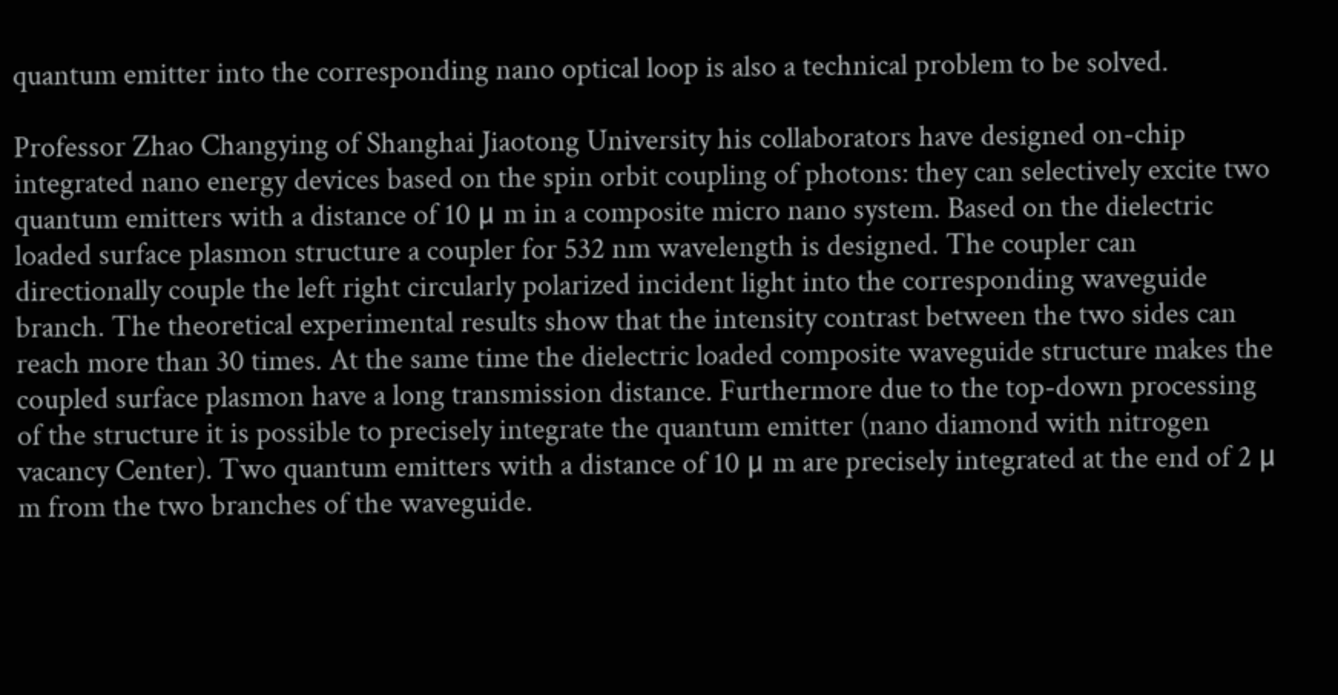quantum emitter into the corresponding nano optical loop is also a technical problem to be solved.

Professor Zhao Changying of Shanghai Jiaotong University his collaborators have designed on-chip integrated nano energy devices based on the spin orbit coupling of photons: they can selectively excite two quantum emitters with a distance of 10 μ m in a composite micro nano system. Based on the dielectric loaded surface plasmon structure a coupler for 532 nm wavelength is designed. The coupler can directionally couple the left right circularly polarized incident light into the corresponding waveguide branch. The theoretical experimental results show that the intensity contrast between the two sides can reach more than 30 times. At the same time the dielectric loaded composite waveguide structure makes the coupled surface plasmon have a long transmission distance. Furthermore due to the top-down processing of the structure it is possible to precisely integrate the quantum emitter (nano diamond with nitrogen vacancy Center). Two quantum emitters with a distance of 10 μ m are precisely integrated at the end of 2 μ m from the two branches of the waveguide.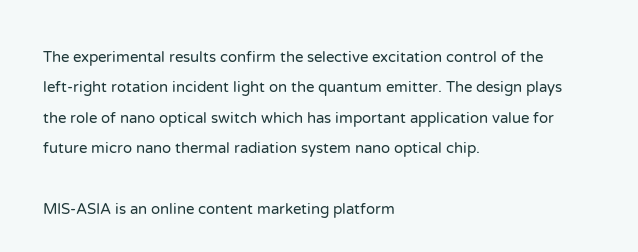The experimental results confirm the selective excitation control of the left-right rotation incident light on the quantum emitter. The design plays the role of nano optical switch which has important application value for future micro nano thermal radiation system nano optical chip.

MIS-ASIA is an online content marketing platform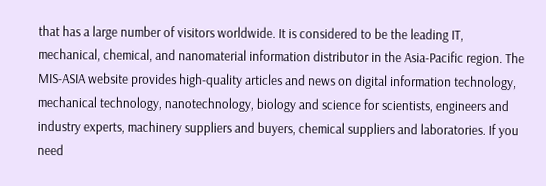that has a large number of visitors worldwide. It is considered to be the leading IT, mechanical, chemical, and nanomaterial information distributor in the Asia-Pacific region. The MIS-ASIA website provides high-quality articles and news on digital information technology, mechanical technology, nanotechnology, biology and science for scientists, engineers and industry experts, machinery suppliers and buyers, chemical suppliers and laboratories. If you need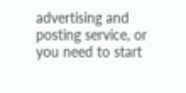advertising and posting service, or you need to start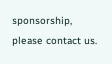sponsorship, please contact us.